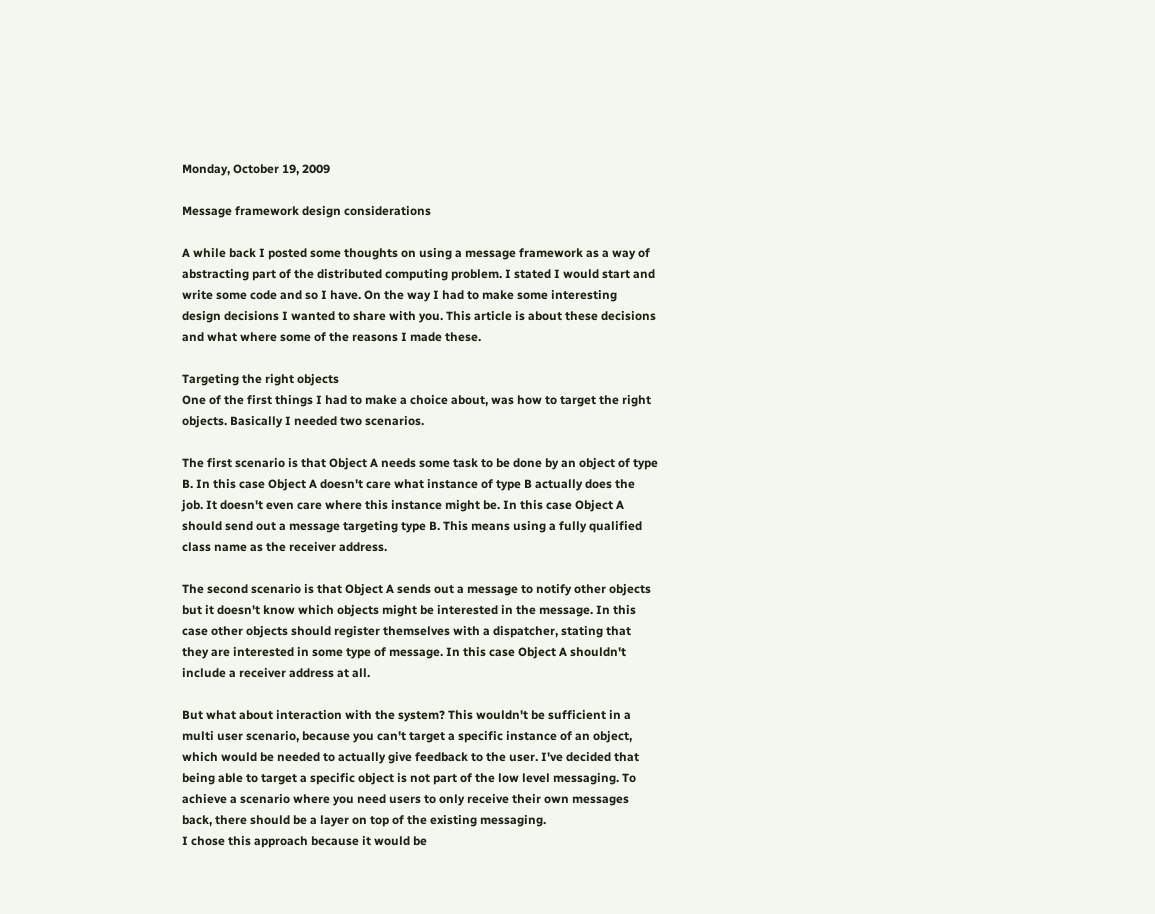Monday, October 19, 2009

Message framework design considerations

A while back I posted some thoughts on using a message framework as a way of abstracting part of the distributed computing problem. I stated I would start and write some code and so I have. On the way I had to make some interesting design decisions I wanted to share with you. This article is about these decisions and what where some of the reasons I made these.

Targeting the right objects
One of the first things I had to make a choice about, was how to target the right objects. Basically I needed two scenarios.

The first scenario is that Object A needs some task to be done by an object of type B. In this case Object A doesn't care what instance of type B actually does the job. It doesn't even care where this instance might be. In this case Object A should send out a message targeting type B. This means using a fully qualified class name as the receiver address.

The second scenario is that Object A sends out a message to notify other objects but it doesn't know which objects might be interested in the message. In this case other objects should register themselves with a dispatcher, stating that they are interested in some type of message. In this case Object A shouldn't include a receiver address at all.

But what about interaction with the system? This wouldn't be sufficient in a multi user scenario, because you can't target a specific instance of an object, which would be needed to actually give feedback to the user. I've decided that being able to target a specific object is not part of the low level messaging. To achieve a scenario where you need users to only receive their own messages back, there should be a layer on top of the existing messaging.
I chose this approach because it would be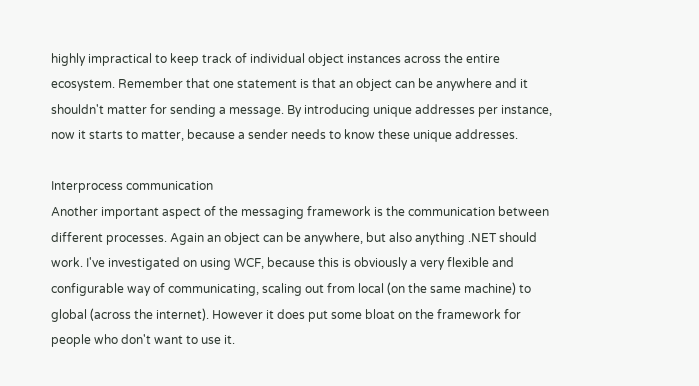highly impractical to keep track of individual object instances across the entire ecosystem. Remember that one statement is that an object can be anywhere and it shouldn't matter for sending a message. By introducing unique addresses per instance, now it starts to matter, because a sender needs to know these unique addresses.

Interprocess communication
Another important aspect of the messaging framework is the communication between different processes. Again an object can be anywhere, but also anything .NET should work. I've investigated on using WCF, because this is obviously a very flexible and configurable way of communicating, scaling out from local (on the same machine) to global (across the internet). However it does put some bloat on the framework for people who don't want to use it.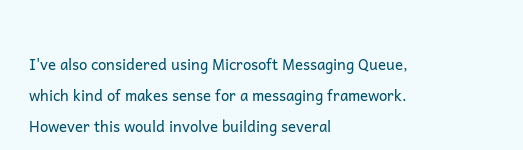I've also considered using Microsoft Messaging Queue, which kind of makes sense for a messaging framework. However this would involve building several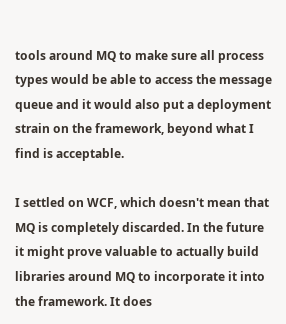tools around MQ to make sure all process types would be able to access the message queue and it would also put a deployment strain on the framework, beyond what I find is acceptable.

I settled on WCF, which doesn't mean that MQ is completely discarded. In the future it might prove valuable to actually build libraries around MQ to incorporate it into the framework. It does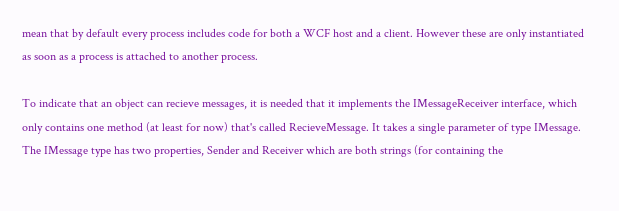mean that by default every process includes code for both a WCF host and a client. However these are only instantiated as soon as a process is attached to another process.

To indicate that an object can recieve messages, it is needed that it implements the IMessageReceiver interface, which only contains one method (at least for now) that's called RecieveMessage. It takes a single parameter of type IMessage. The IMessage type has two properties, Sender and Receiver which are both strings (for containing the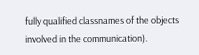fully qualified classnames of the objects involved in the communication).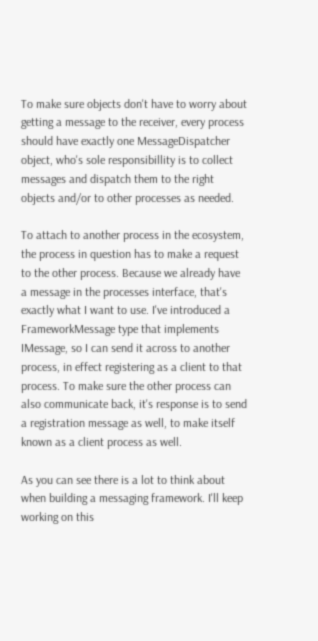To make sure objects don't have to worry about getting a message to the receiver, every process should have exactly one MessageDispatcher object, who's sole responsibillity is to collect messages and dispatch them to the right objects and/or to other processes as needed.

To attach to another process in the ecosystem, the process in question has to make a request to the other process. Because we already have a message in the processes interface, that's exactly what I want to use. I've introduced a FrameworkMessage type that implements IMessage, so I can send it across to another process, in effect registering as a client to that process. To make sure the other process can also communicate back, it's response is to send a registration message as well, to make itself known as a client process as well.

As you can see there is a lot to think about when building a messaging framework. I'll keep working on this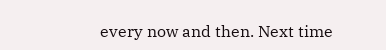every now and then. Next time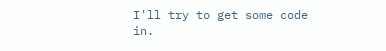I'll try to get some code in.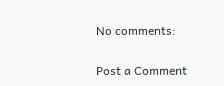No comments:

Post a Comment